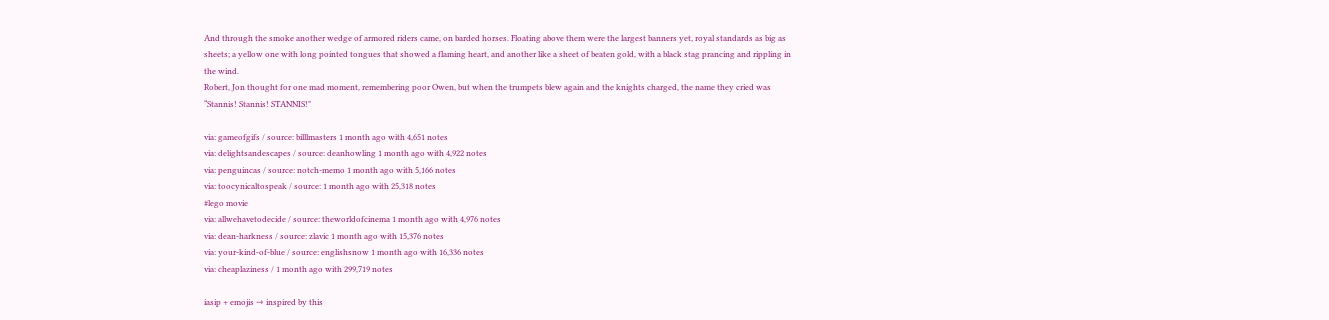And through the smoke another wedge of armored riders came, on barded horses. Floating above them were the largest banners yet, royal standards as big as sheets; a yellow one with long pointed tongues that showed a flaming heart, and another like a sheet of beaten gold, with a black stag prancing and rippling in the wind.
Robert, Jon thought for one mad moment, remembering poor Owen, but when the trumpets blew again and the knights charged, the name they cried was “Stannis! Stannis! STANNIS!"

via: gameofgifs / source: billlmasters 1 month ago with 4,651 notes
via: delightsandescapes / source: deanhowling 1 month ago with 4,922 notes
via: penguincas / source: notch-memo 1 month ago with 5,166 notes
via: toocynicaltospeak / source: 1 month ago with 25,318 notes
#lego movie
via: allwehavetodecide / source: theworldofcinema 1 month ago with 4,976 notes
via: dean-harkness / source: zlavic 1 month ago with 15,376 notes
via: your-kind-of-blue / source: englishsnow 1 month ago with 16,336 notes
via: cheaplaziness / 1 month ago with 299,719 notes

iasip + emojis ⇾ inspired by this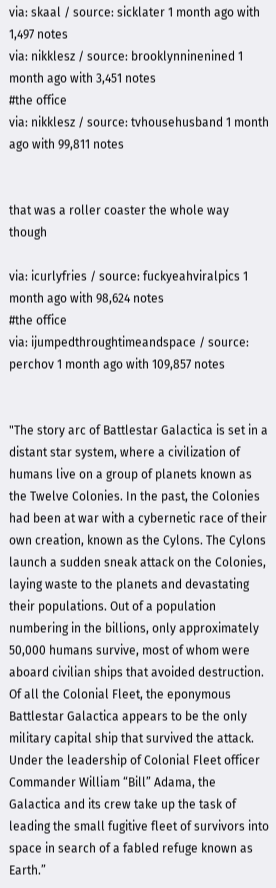via: skaal / source: sicklater 1 month ago with 1,497 notes
via: nikklesz / source: brooklynninenined 1 month ago with 3,451 notes
#the office
via: nikklesz / source: tvhousehusband 1 month ago with 99,811 notes


that was a roller coaster the whole way though

via: icurlyfries / source: fuckyeahviralpics 1 month ago with 98,624 notes
#the office
via: ijumpedthroughtimeandspace / source: perchov 1 month ago with 109,857 notes


"The story arc of Battlestar Galactica is set in a distant star system, where a civilization of humans live on a group of planets known as the Twelve Colonies. In the past, the Colonies had been at war with a cybernetic race of their own creation, known as the Cylons. The Cylons launch a sudden sneak attack on the Colonies, laying waste to the planets and devastating their populations. Out of a population numbering in the billions, only approximately 50,000 humans survive, most of whom were aboard civilian ships that avoided destruction. Of all the Colonial Fleet, the eponymous Battlestar Galactica appears to be the only military capital ship that survived the attack. Under the leadership of Colonial Fleet officer Commander William “Bill” Adama, the Galactica and its crew take up the task of leading the small fugitive fleet of survivors into space in search of a fabled refuge known as Earth.”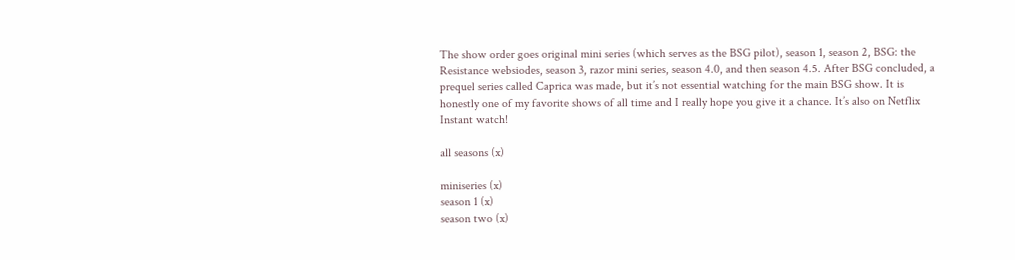The show order goes original mini series (which serves as the BSG pilot), season 1, season 2, BSG: the Resistance websiodes, season 3, razor mini series, season 4.0, and then season 4.5. After BSG concluded, a prequel series called Caprica was made, but it’s not essential watching for the main BSG show. It is honestly one of my favorite shows of all time and I really hope you give it a chance. It’s also on Netflix Instant watch!

all seasons (x)

miniseries (x)
season 1 (x)
season two (x)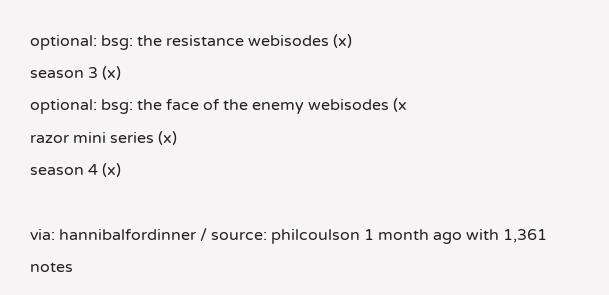optional: bsg: the resistance webisodes (x)
season 3 (x)
optional: bsg: the face of the enemy webisodes (x
razor mini series (x)
season 4 (x)

via: hannibalfordinner / source: philcoulson 1 month ago with 1,361 notes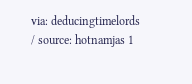via: deducingtimelords / source: hotnamjas 1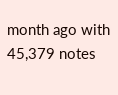month ago with 45,379 notes